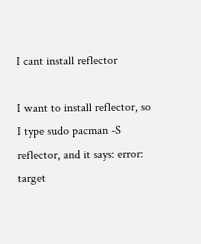I cant install reflector

I want to install reflector, so I type sudo pacman -S reflector, and it says: error: target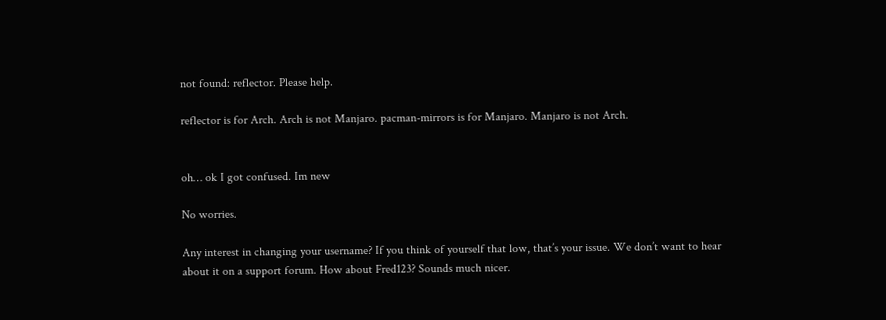not found: reflector. Please help.

reflector is for Arch. Arch is not Manjaro. pacman-mirrors is for Manjaro. Manjaro is not Arch.


oh… ok I got confused. Im new

No worries.

Any interest in changing your username? If you think of yourself that low, that’s your issue. We don’t want to hear about it on a support forum. How about Fred123? Sounds much nicer.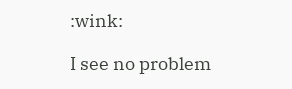:wink:

I see no problem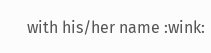with his/her name :wink: